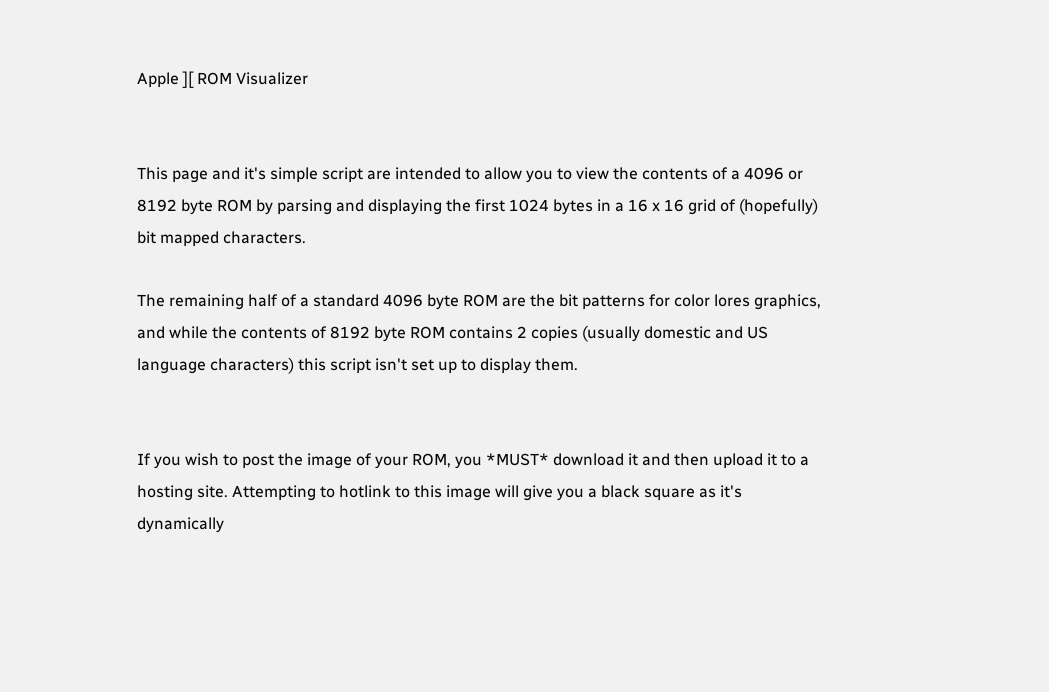Apple ][ ROM Visualizer


This page and it's simple script are intended to allow you to view the contents of a 4096 or 8192 byte ROM by parsing and displaying the first 1024 bytes in a 16 x 16 grid of (hopefully) bit mapped characters.

The remaining half of a standard 4096 byte ROM are the bit patterns for color lores graphics, and while the contents of 8192 byte ROM contains 2 copies (usually domestic and US language characters) this script isn't set up to display them.


If you wish to post the image of your ROM, you *MUST* download it and then upload it to a hosting site. Attempting to hotlink to this image will give you a black square as it's dynamically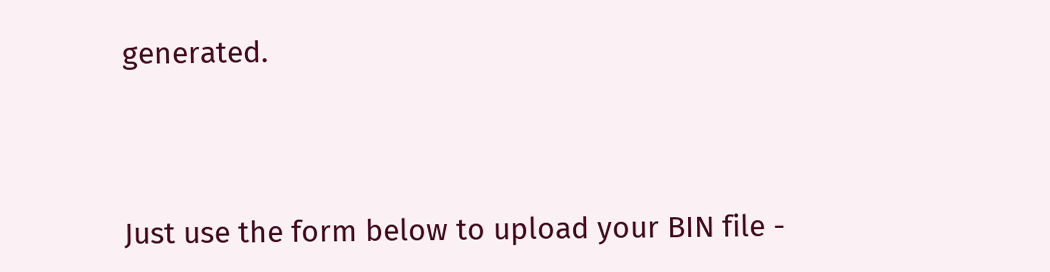generated.



Just use the form below to upload your BIN file -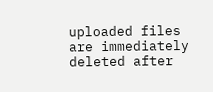uploaded files are immediately deleted after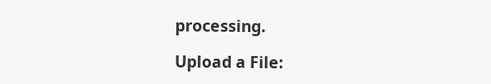processing.

Upload a File: